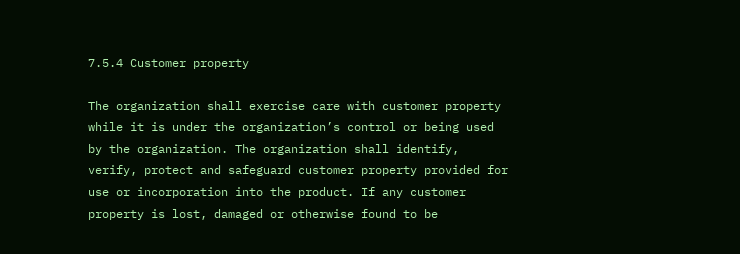7.5.4 Customer property

The organization shall exercise care with customer property while it is under the organization’s control or being used by the organization. The organization shall identify, verify, protect and safeguard customer property provided for use or incorporation into the product. If any customer property is lost, damaged or otherwise found to be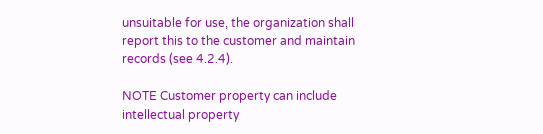unsuitable for use, the organization shall report this to the customer and maintain records (see 4.2.4).

NOTE Customer property can include intellectual property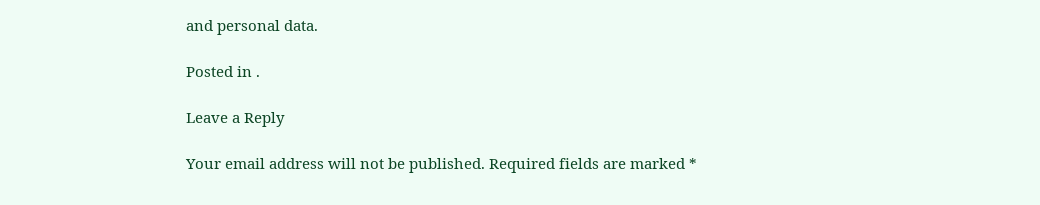and personal data.

Posted in .

Leave a Reply

Your email address will not be published. Required fields are marked *